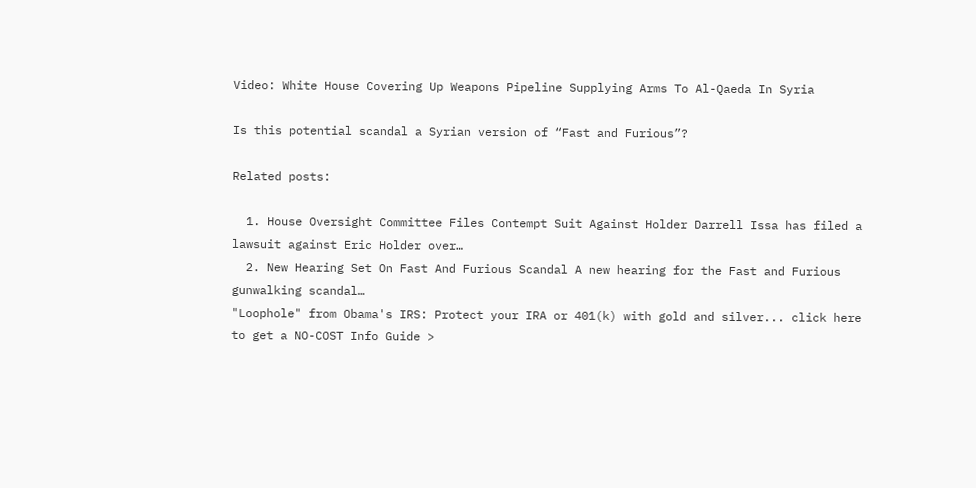Video: White House Covering Up Weapons Pipeline Supplying Arms To Al-Qaeda In Syria

Is this potential scandal a Syrian version of “Fast and Furious”?

Related posts:

  1. House Oversight Committee Files Contempt Suit Against Holder Darrell Issa has filed a lawsuit against Eric Holder over…
  2. New Hearing Set On Fast And Furious Scandal A new hearing for the Fast and Furious gunwalking scandal…
"Loophole" from Obama's IRS: Protect your IRA or 401(k) with gold and silver... click here to get a NO-COST Info Guide >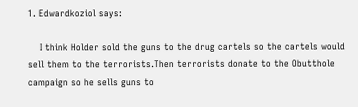1. Edwardkoziol says:

    I think Holder sold the guns to the drug cartels so the cartels would sell them to the terrorists.Then terrorists donate to the Obutthole campaign so he sells guns to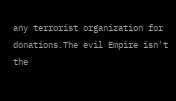any terrorist organization for donations.The evil Empire isn't the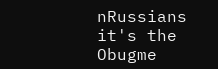nRussians it's the Obugme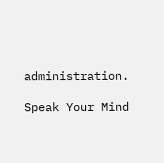administration.

Speak Your Mind